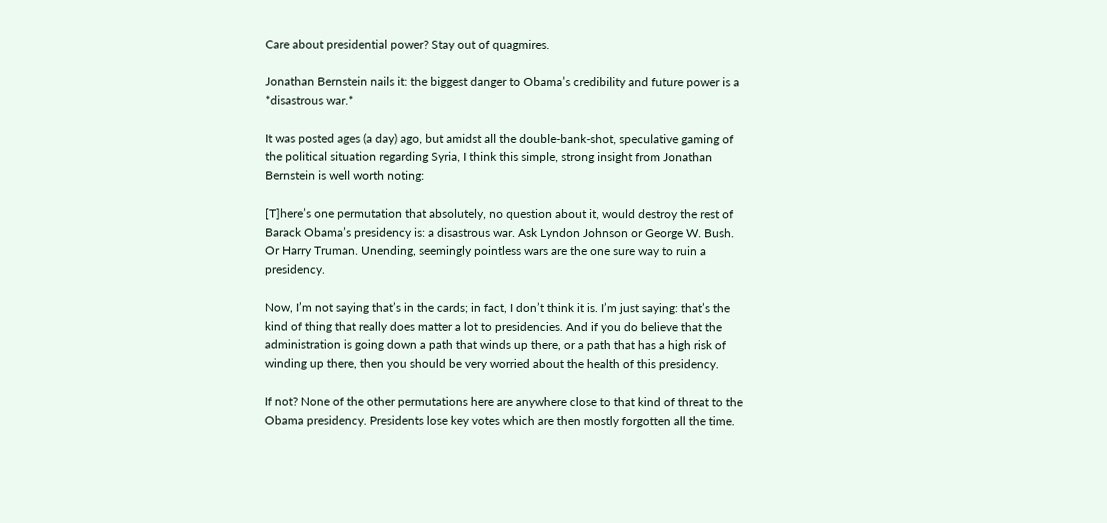Care about presidential power? Stay out of quagmires.

Jonathan Bernstein nails it: the biggest danger to Obama’s credibility and future power is a *disastrous war.*

It was posted ages (a day) ago, but amidst all the double-bank-shot, speculative gaming of the political situation regarding Syria, I think this simple, strong insight from Jonathan Bernstein is well worth noting:

[T]here’s one permutation that absolutely, no question about it, would destroy the rest of Barack Obama’s presidency is: a disastrous war. Ask Lyndon Johnson or George W. Bush. Or Harry Truman. Unending, seemingly pointless wars are the one sure way to ruin a presidency.

Now, I’m not saying that’s in the cards; in fact, I don’t think it is. I’m just saying: that’s the kind of thing that really does matter a lot to presidencies. And if you do believe that the administration is going down a path that winds up there, or a path that has a high risk of winding up there, then you should be very worried about the health of this presidency.

If not? None of the other permutations here are anywhere close to that kind of threat to the Obama presidency. Presidents lose key votes which are then mostly forgotten all the time.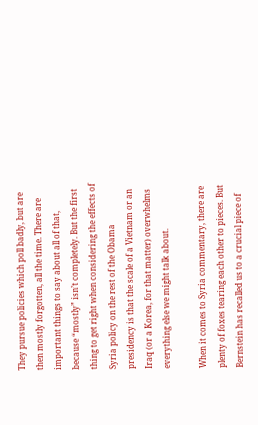They pursue policies which poll badly, but are then mostly forgotten, all the time. There are important things to say about all of that, because “mostly” isn’t completely. But the first thing to get right when considering the effects of Syria policy on the rest of the Obama presidency is that the scale of a Vietnam or an Iraq (or a Korea, for that matter) overwhelms everything else we might talk about.

When it comes to Syria commentary, there are plenty of foxes tearing each other to pieces. But Bernstein has recalled us to a crucial piece of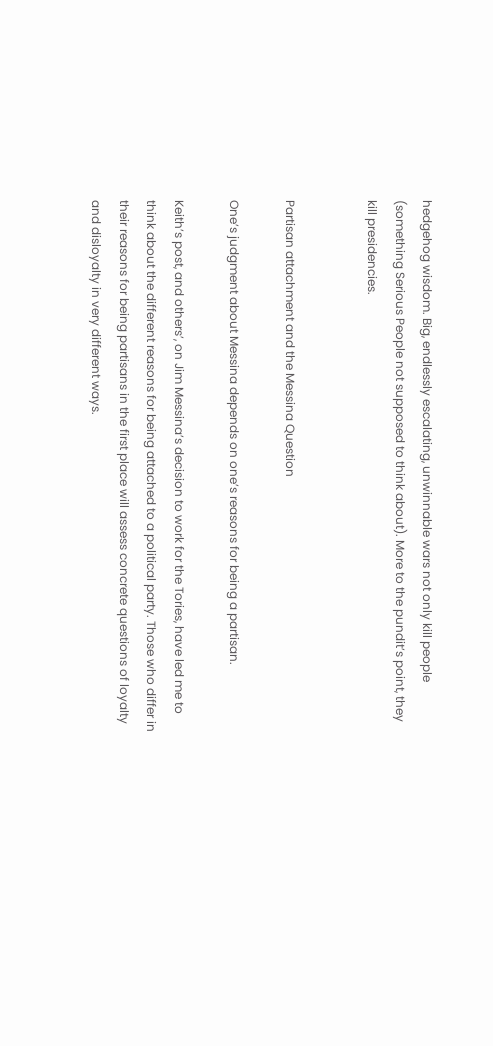hedgehog wisdom. Big, endlessly escalating, unwinnable wars not only kill people (something Serious People not supposed to think about). More to the pundit’s point, they kill presidencies.


Partisan attachment and the Messina Question

One’s judgment about Messina depends on one’s reasons for being a partisan.

Keith’s post, and others’, on Jim Messina’s decision to work for the Tories, have led me to think about the different reasons for being attached to a political party. Those who differ in their reasons for being partisans in the first place will assess concrete questions of loyalty and disloyalty in very different ways.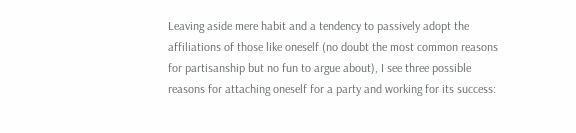Leaving aside mere habit and a tendency to passively adopt the affiliations of those like oneself (no doubt the most common reasons for partisanship but no fun to argue about), I see three possible reasons for attaching oneself for a party and working for its success: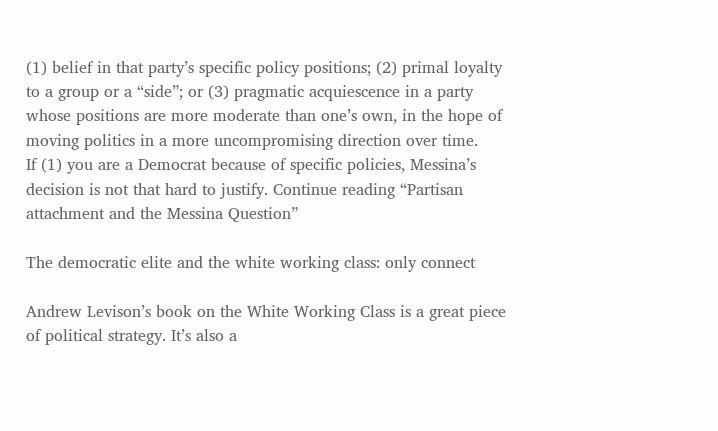(1) belief in that party’s specific policy positions; (2) primal loyalty to a group or a “side”; or (3) pragmatic acquiescence in a party whose positions are more moderate than one’s own, in the hope of moving politics in a more uncompromising direction over time.
If (1) you are a Democrat because of specific policies, Messina’s decision is not that hard to justify. Continue reading “Partisan attachment and the Messina Question”

The democratic elite and the white working class: only connect

Andrew Levison’s book on the White Working Class is a great piece of political strategy. It’s also a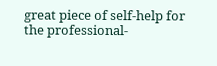great piece of self-help for the professional-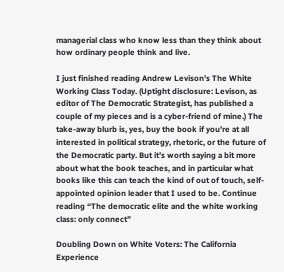managerial class who know less than they think about how ordinary people think and live.

I just finished reading Andrew Levison’s The White Working Class Today. (Uptight disclosure: Levison, as editor of The Democratic Strategist, has published a couple of my pieces and is a cyber-friend of mine.) The take-away blurb is, yes, buy the book if you’re at all interested in political strategy, rhetoric, or the future of the Democratic party. But it’s worth saying a bit more about what the book teaches, and in particular what books like this can teach the kind of out of touch, self-appointed opinion leader that I used to be. Continue reading “The democratic elite and the white working class: only connect”

Doubling Down on White Voters: The California Experience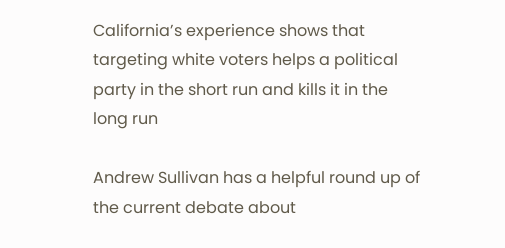California’s experience shows that targeting white voters helps a political party in the short run and kills it in the long run

Andrew Sullivan has a helpful round up of the current debate about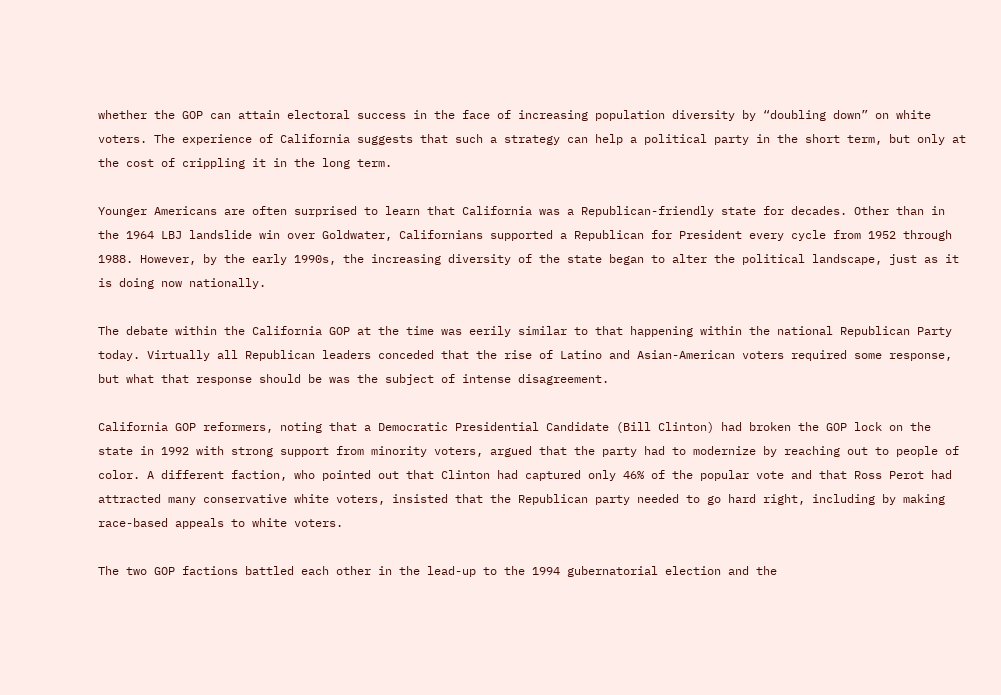whether the GOP can attain electoral success in the face of increasing population diversity by “doubling down” on white voters. The experience of California suggests that such a strategy can help a political party in the short term, but only at the cost of crippling it in the long term.

Younger Americans are often surprised to learn that California was a Republican-friendly state for decades. Other than in the 1964 LBJ landslide win over Goldwater, Californians supported a Republican for President every cycle from 1952 through 1988. However, by the early 1990s, the increasing diversity of the state began to alter the political landscape, just as it is doing now nationally.

The debate within the California GOP at the time was eerily similar to that happening within the national Republican Party today. Virtually all Republican leaders conceded that the rise of Latino and Asian-American voters required some response, but what that response should be was the subject of intense disagreement.

California GOP reformers, noting that a Democratic Presidential Candidate (Bill Clinton) had broken the GOP lock on the state in 1992 with strong support from minority voters, argued that the party had to modernize by reaching out to people of color. A different faction, who pointed out that Clinton had captured only 46% of the popular vote and that Ross Perot had attracted many conservative white voters, insisted that the Republican party needed to go hard right, including by making race-based appeals to white voters.

The two GOP factions battled each other in the lead-up to the 1994 gubernatorial election and the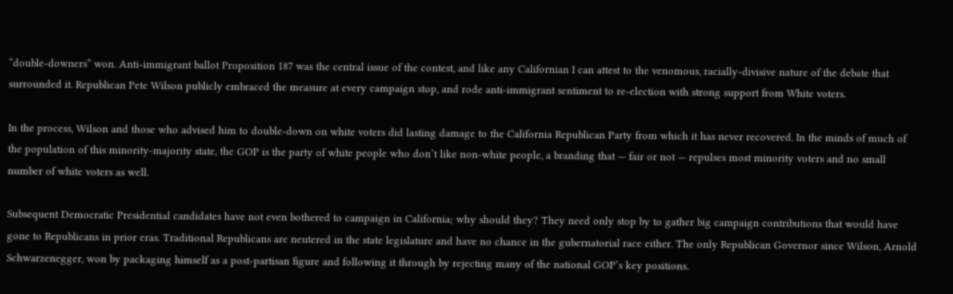“double-downers” won. Anti-immigrant ballot Proposition 187 was the central issue of the contest, and like any Californian I can attest to the venomous, racially-divisive nature of the debate that surrounded it. Republican Pete Wilson publicly embraced the measure at every campaign stop, and rode anti-immigrant sentiment to re-election with strong support from White voters.

In the process, Wilson and those who advised him to double-down on white voters did lasting damage to the California Republican Party from which it has never recovered. In the minds of much of the population of this minority-majority state, the GOP is the party of white people who don’t like non-white people, a branding that — fair or not — repulses most minority voters and no small number of white voters as well.

Subsequent Democratic Presidential candidates have not even bothered to campaign in California; why should they? They need only stop by to gather big campaign contributions that would have gone to Republicans in prior eras. Traditional Republicans are neutered in the state legislature and have no chance in the gubernatorial race either. The only Republican Governor since Wilson, Arnold Schwarzenegger, won by packaging himself as a post-partisan figure and following it through by rejecting many of the national GOP’s key positions.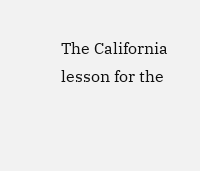The California lesson for the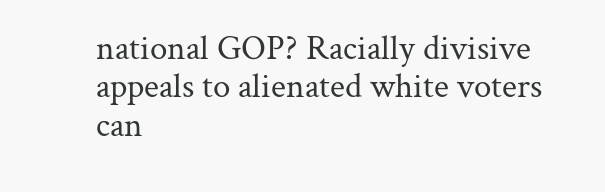national GOP? Racially divisive appeals to alienated white voters can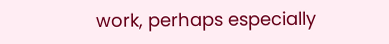work, perhaps especially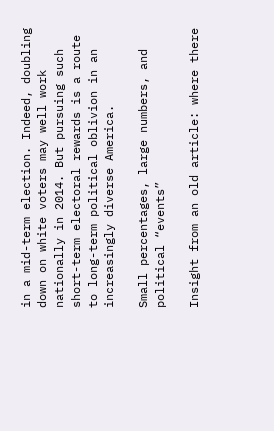in a mid-term election. Indeed, doubling down on white voters may well work nationally in 2014. But pursuing such short-term electoral rewards is a route to long-term political oblivion in an increasingly diverse America.

Small percentages, large numbers, and political “events”

Insight from an old article: where there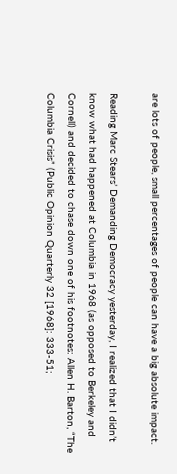are lots of people, small percentages of people can have a big absolute impact.

Reading Marc Stears’ Demanding Democracy yesterday, I realized that I didn’t know what had happened at Columbia in 1968 (as opposed to Berkeley and Cornell) and decided to chase down one of his footnotes: Allen H. Barton, “The Columbia Crisis” (Public Opinion Quarterly 32 [1968]: 333-51;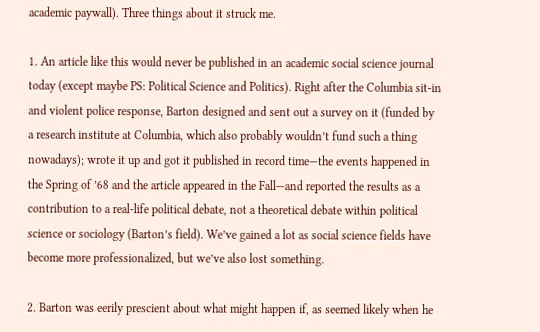academic paywall). Three things about it struck me.

1. An article like this would never be published in an academic social science journal today (except maybe PS: Political Science and Politics). Right after the Columbia sit-in and violent police response, Barton designed and sent out a survey on it (funded by a research institute at Columbia, which also probably wouldn’t fund such a thing nowadays); wrote it up and got it published in record time—the events happened in the Spring of ’68 and the article appeared in the Fall—and reported the results as a contribution to a real-life political debate, not a theoretical debate within political science or sociology (Barton’s field). We’ve gained a lot as social science fields have become more professionalized, but we’ve also lost something.

2. Barton was eerily prescient about what might happen if, as seemed likely when he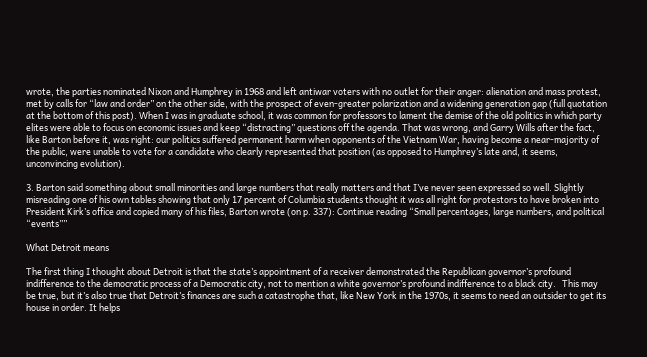wrote, the parties nominated Nixon and Humphrey in 1968 and left antiwar voters with no outlet for their anger: alienation and mass protest, met by calls for “law and order” on the other side, with the prospect of even-greater polarization and a widening generation gap (full quotation at the bottom of this post). When I was in graduate school, it was common for professors to lament the demise of the old politics in which party elites were able to focus on economic issues and keep “distracting” questions off the agenda. That was wrong, and Garry Wills after the fact, like Barton before it, was right: our politics suffered permanent harm when opponents of the Vietnam War, having become a near-majority of the public, were unable to vote for a candidate who clearly represented that position (as opposed to Humphrey’s late and, it seems, unconvincing evolution).

3. Barton said something about small minorities and large numbers that really matters and that I’ve never seen expressed so well. Slightly misreading one of his own tables showing that only 17 percent of Columbia students thought it was all right for protestors to have broken into President Kirk’s office and copied many of his files, Barton wrote (on p. 337): Continue reading “Small percentages, large numbers, and political “events””

What Detroit means

The first thing I thought about Detroit is that the state’s appointment of a receiver demonstrated the Republican governor’s profound indifference to the democratic process of a Democratic city, not to mention a white governor’s profound indifference to a black city.   This may be true, but it’s also true that Detroit’s finances are such a catastrophe that, like New York in the 1970s, it seems to need an outsider to get its house in order. It helps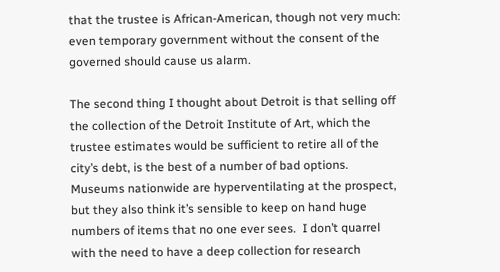that the trustee is African-American, though not very much: even temporary government without the consent of the governed should cause us alarm.

The second thing I thought about Detroit is that selling off the collection of the Detroit Institute of Art, which the trustee estimates would be sufficient to retire all of the city’s debt, is the best of a number of bad options. Museums nationwide are hyperventilating at the prospect, but they also think it’s sensible to keep on hand huge numbers of items that no one ever sees.  I don’t quarrel with the need to have a deep collection for research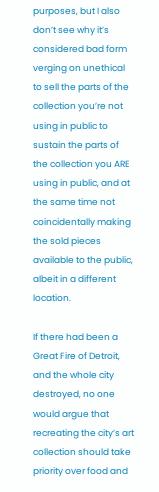purposes, but I also don’t see why it’s considered bad form verging on unethical to sell the parts of the collection you’re not using in public to sustain the parts of the collection you ARE using in public, and at the same time not coincidentally making the sold pieces available to the public, albeit in a different location.

If there had been a Great Fire of Detroit, and the whole city destroyed, no one would argue that recreating the city’s art collection should take priority over food and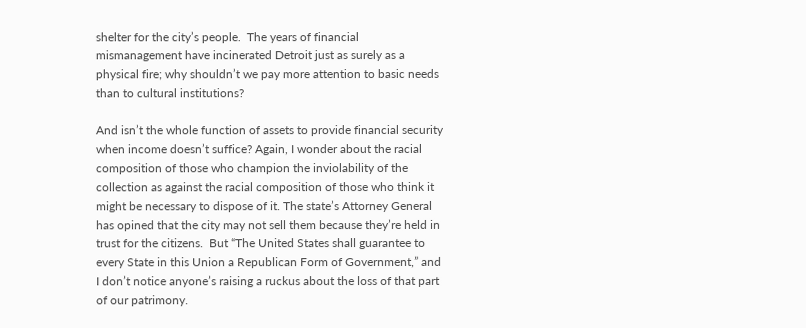shelter for the city’s people.  The years of financial mismanagement have incinerated Detroit just as surely as a physical fire; why shouldn’t we pay more attention to basic needs than to cultural institutions?

And isn’t the whole function of assets to provide financial security when income doesn’t suffice? Again, I wonder about the racial composition of those who champion the inviolability of the collection as against the racial composition of those who think it might be necessary to dispose of it. The state’s Attorney General has opined that the city may not sell them because they’re held in trust for the citizens.  But “The United States shall guarantee to every State in this Union a Republican Form of Government,” and I don’t notice anyone’s raising a ruckus about the loss of that part of our patrimony.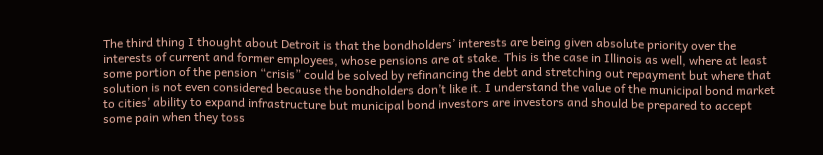The third thing I thought about Detroit is that the bondholders’ interests are being given absolute priority over the interests of current and former employees, whose pensions are at stake. This is the case in Illinois as well, where at least some portion of the pension “crisis” could be solved by refinancing the debt and stretching out repayment but where that solution is not even considered because the bondholders don’t like it. I understand the value of the municipal bond market to cities’ ability to expand infrastructure but municipal bond investors are investors and should be prepared to accept some pain when they toss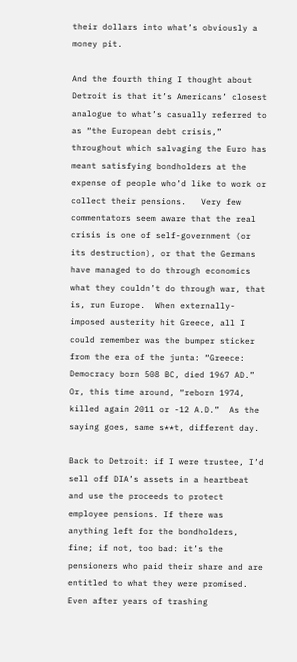their dollars into what’s obviously a money pit.

And the fourth thing I thought about Detroit is that it’s Americans’ closest analogue to what’s casually referred to as “the European debt crisis,”  throughout which salvaging the Euro has meant satisfying bondholders at the expense of people who’d like to work or collect their pensions.   Very few commentators seem aware that the real crisis is one of self-government (or its destruction), or that the Germans have managed to do through economics what they couldn’t do through war, that is, run Europe.  When externally-imposed austerity hit Greece, all I could remember was the bumper sticker from the era of the junta: “Greece: Democracy born 508 BC, died 1967 AD.”  Or, this time around, “reborn 1974, killed again 2011 or -12 A.D.”  As the saying goes, same s**t, different day.

Back to Detroit: if I were trustee, I’d sell off DIA’s assets in a heartbeat and use the proceeds to protect employee pensions. If there was anything left for the bondholders, fine; if not, too bad: it’s the pensioners who paid their share and are entitled to what they were promised. Even after years of trashing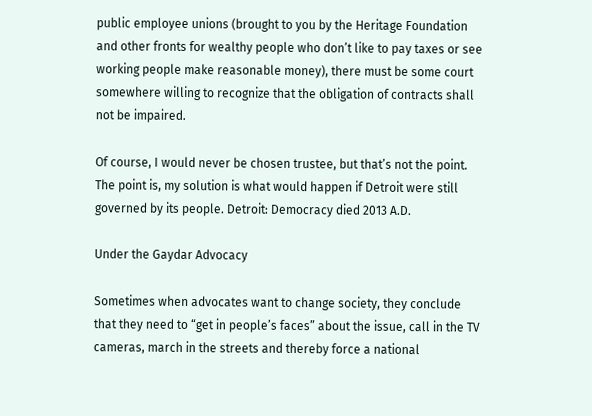public employee unions (brought to you by the Heritage Foundation and other fronts for wealthy people who don’t like to pay taxes or see working people make reasonable money), there must be some court somewhere willing to recognize that the obligation of contracts shall not be impaired.

Of course, I would never be chosen trustee, but that’s not the point. The point is, my solution is what would happen if Detroit were still governed by its people. Detroit: Democracy died 2013 A.D.

Under the Gaydar Advocacy

Sometimes when advocates want to change society, they conclude that they need to “get in people’s faces” about the issue, call in the TV cameras, march in the streets and thereby force a national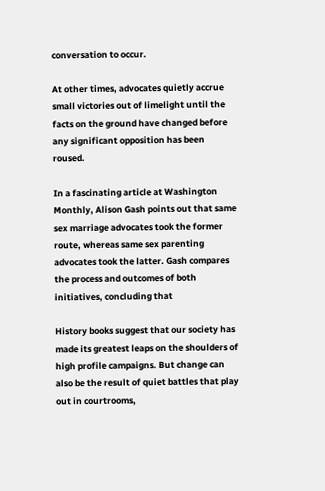conversation to occur.

At other times, advocates quietly accrue small victories out of limelight until the facts on the ground have changed before any significant opposition has been roused.

In a fascinating article at Washington Monthly, Alison Gash points out that same sex marriage advocates took the former route, whereas same sex parenting advocates took the latter. Gash compares the process and outcomes of both initiatives, concluding that

History books suggest that our society has made its greatest leaps on the shoulders of high profile campaigns. But change can also be the result of quiet battles that play out in courtrooms,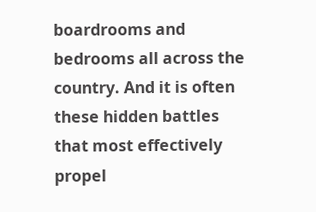boardrooms and bedrooms all across the country. And it is often these hidden battles that most effectively propel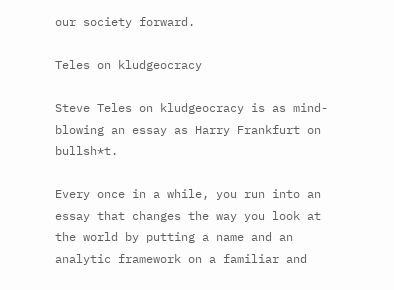our society forward.

Teles on kludgeocracy

Steve Teles on kludgeocracy is as mind-blowing an essay as Harry Frankfurt on bullsh*t.

Every once in a while, you run into an essay that changes the way you look at the world by putting a name and an analytic framework on a familiar and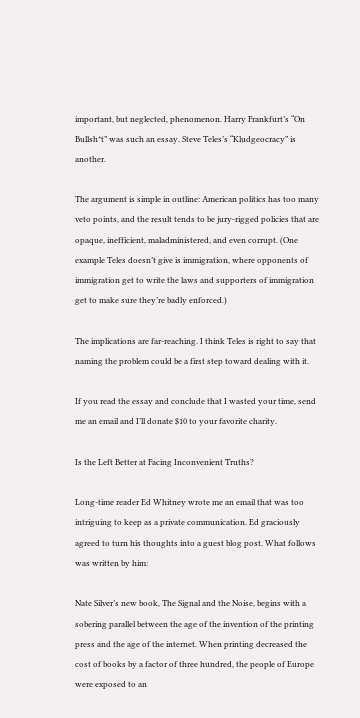important, but neglected, phenomenon. Harry Frankfurt’s “On Bullsh*t” was such an essay. Steve Teles’s “Kludgeocracy” is another.

The argument is simple in outline: American politics has too many veto points, and the result tends to be jury-rigged policies that are opaque, inefficient, maladministered, and even corrupt. (One example Teles doesn’t give is immigration, where opponents of immigration get to write the laws and supporters of immigration get to make sure they’re badly enforced.)

The implications are far-reaching. I think Teles is right to say that naming the problem could be a first step toward dealing with it.

If you read the essay and conclude that I wasted your time, send me an email and I’ll donate $10 to your favorite charity.

Is the Left Better at Facing Inconvenient Truths?

Long-time reader Ed Whitney wrote me an email that was too intriguing to keep as a private communication. Ed graciously agreed to turn his thoughts into a guest blog post. What follows was written by him:

Nate Silver’s new book, The Signal and the Noise, begins with a sobering parallel between the age of the invention of the printing press and the age of the internet. When printing decreased the cost of books by a factor of three hundred, the people of Europe were exposed to an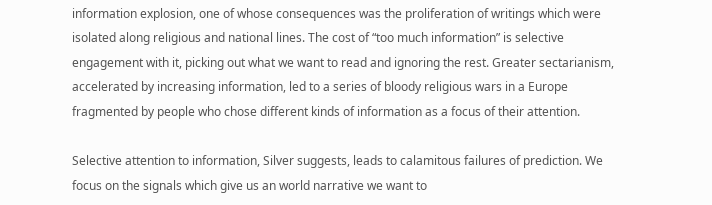information explosion, one of whose consequences was the proliferation of writings which were isolated along religious and national lines. The cost of “too much information” is selective engagement with it, picking out what we want to read and ignoring the rest. Greater sectarianism, accelerated by increasing information, led to a series of bloody religious wars in a Europe fragmented by people who chose different kinds of information as a focus of their attention.

Selective attention to information, Silver suggests, leads to calamitous failures of prediction. We focus on the signals which give us an world narrative we want to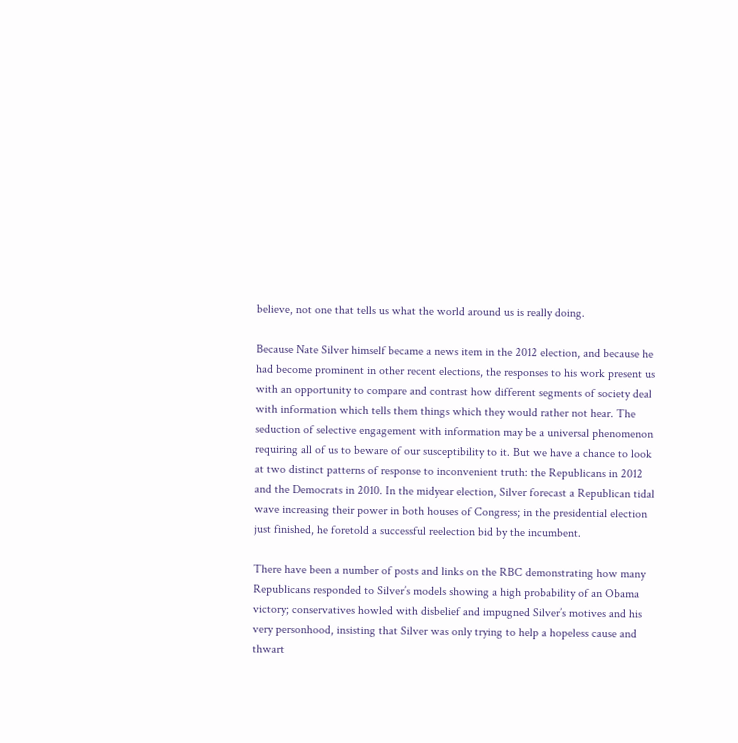believe, not one that tells us what the world around us is really doing.

Because Nate Silver himself became a news item in the 2012 election, and because he had become prominent in other recent elections, the responses to his work present us with an opportunity to compare and contrast how different segments of society deal with information which tells them things which they would rather not hear. The seduction of selective engagement with information may be a universal phenomenon requiring all of us to beware of our susceptibility to it. But we have a chance to look at two distinct patterns of response to inconvenient truth: the Republicans in 2012 and the Democrats in 2010. In the midyear election, Silver forecast a Republican tidal wave increasing their power in both houses of Congress; in the presidential election just finished, he foretold a successful reelection bid by the incumbent.

There have been a number of posts and links on the RBC demonstrating how many Republicans responded to Silver’s models showing a high probability of an Obama victory; conservatives howled with disbelief and impugned Silver’s motives and his very personhood, insisting that Silver was only trying to help a hopeless cause and thwart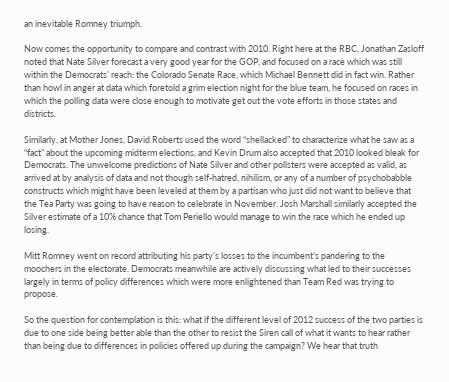an inevitable Romney triumph.

Now comes the opportunity to compare and contrast with 2010. Right here at the RBC, Jonathan Zasloff noted that Nate Silver forecast a very good year for the GOP, and focused on a race which was still within the Democrats’ reach: the Colorado Senate Race, which Michael Bennett did in fact win. Rather than howl in anger at data which foretold a grim election night for the blue team, he focused on races in which the polling data were close enough to motivate get out the vote efforts in those states and districts.

Similarly, at Mother Jones, David Roberts used the word “shellacked” to characterize what he saw as a “fact” about the upcoming midterm elections, and Kevin Drum also accepted that 2010 looked bleak for Democrats. The unwelcome predictions of Nate Silver and other pollsters were accepted as valid, as arrived at by analysis of data and not though self-hatred, nihilism, or any of a number of psychobabble constructs which might have been leveled at them by a partisan who just did not want to believe that the Tea Party was going to have reason to celebrate in November. Josh Marshall similarly accepted the Silver estimate of a 10% chance that Tom Periello would manage to win the race which he ended up losing.

Mitt Romney went on record attributing his party’s losses to the incumbent’s pandering to the moochers in the electorate. Democrats meanwhile are actively discussing what led to their successes largely in terms of policy differences which were more enlightened than Team Red was trying to propose.

So the question for contemplation is this: what if the different level of 2012 success of the two parties is due to one side being better able than the other to resist the Siren call of what it wants to hear rather than being due to differences in policies offered up during the campaign? We hear that truth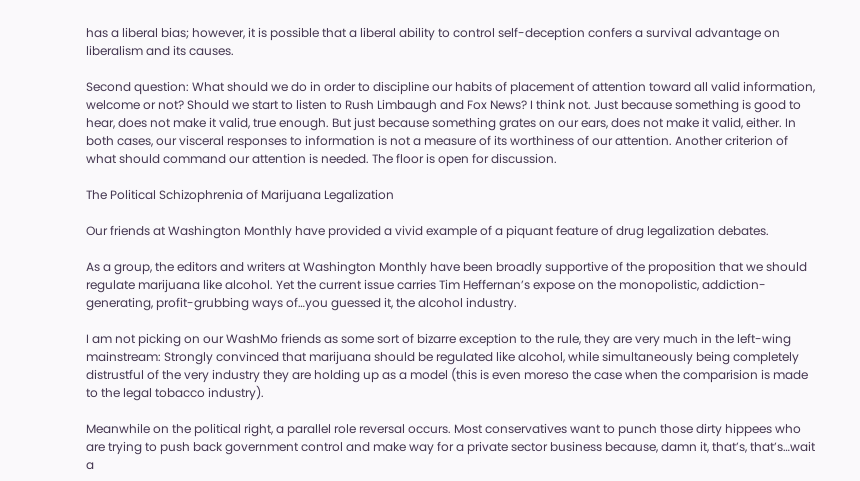has a liberal bias; however, it is possible that a liberal ability to control self-deception confers a survival advantage on liberalism and its causes.

Second question: What should we do in order to discipline our habits of placement of attention toward all valid information, welcome or not? Should we start to listen to Rush Limbaugh and Fox News? I think not. Just because something is good to hear, does not make it valid, true enough. But just because something grates on our ears, does not make it valid, either. In both cases, our visceral responses to information is not a measure of its worthiness of our attention. Another criterion of what should command our attention is needed. The floor is open for discussion.

The Political Schizophrenia of Marijuana Legalization

Our friends at Washington Monthly have provided a vivid example of a piquant feature of drug legalization debates.

As a group, the editors and writers at Washington Monthly have been broadly supportive of the proposition that we should regulate marijuana like alcohol. Yet the current issue carries Tim Heffernan’s expose on the monopolistic, addiction-generating, profit-grubbing ways of…you guessed it, the alcohol industry.

I am not picking on our WashMo friends as some sort of bizarre exception to the rule, they are very much in the left-wing mainstream: Strongly convinced that marijuana should be regulated like alcohol, while simultaneously being completely distrustful of the very industry they are holding up as a model (this is even moreso the case when the comparision is made to the legal tobacco industry).

Meanwhile on the political right, a parallel role reversal occurs. Most conservatives want to punch those dirty hippees who are trying to push back government control and make way for a private sector business because, damn it, that’s, that’s…wait a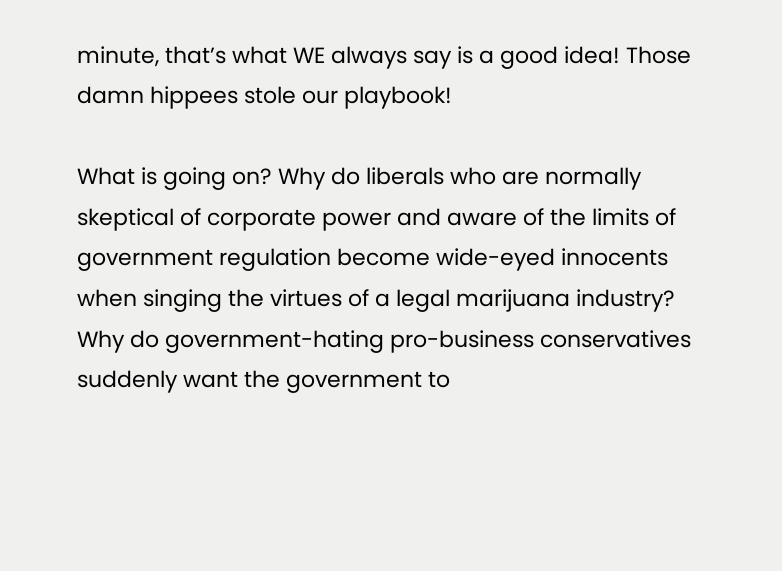minute, that’s what WE always say is a good idea! Those damn hippees stole our playbook!

What is going on? Why do liberals who are normally skeptical of corporate power and aware of the limits of government regulation become wide-eyed innocents when singing the virtues of a legal marijuana industry? Why do government-hating pro-business conservatives suddenly want the government to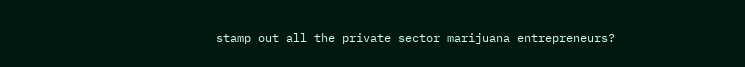stamp out all the private sector marijuana entrepreneurs?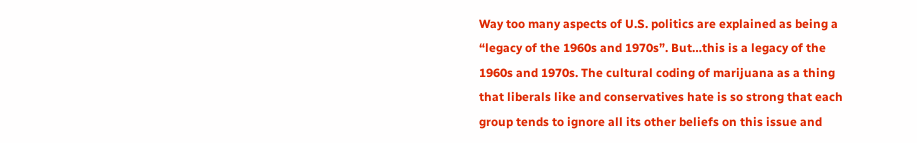Way too many aspects of U.S. politics are explained as being a “legacy of the 1960s and 1970s”. But…this is a legacy of the 1960s and 1970s. The cultural coding of marijuana as a thing that liberals like and conservatives hate is so strong that each group tends to ignore all its other beliefs on this issue and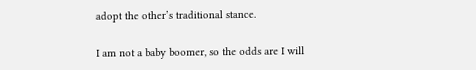adopt the other’s traditional stance.

I am not a baby boomer, so the odds are I will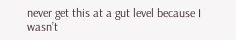never get this at a gut level because I wasn’t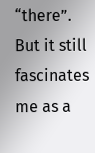“there”. But it still fascinates me as a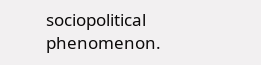sociopolitical phenomenon.